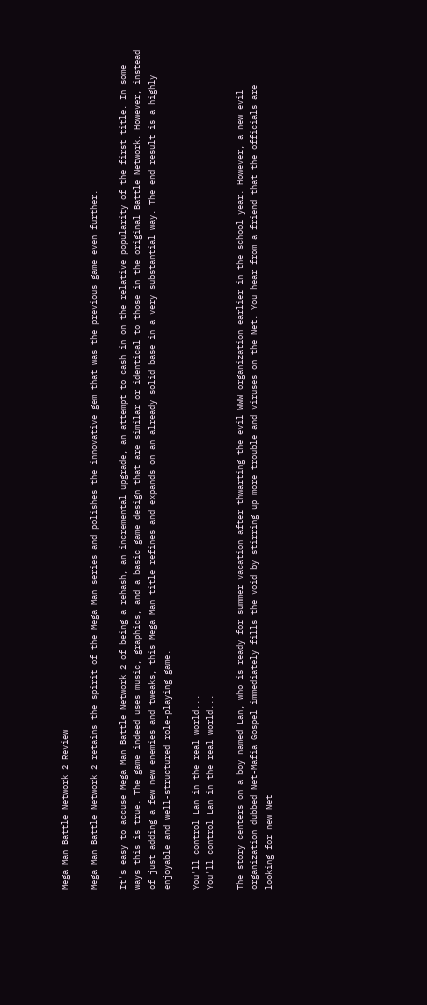Mega Man Battle Network 2 Review

Mega Man Battle Network 2 retains the spirit of the Mega Man series and polishes the innovative gem that was the previous game even further.

It's easy to accuse Mega Man Battle Network 2 of being a rehash, an incremental upgrade, an attempt to cash in on the relative popularity of the first title. In some ways this is true. The game indeed uses music, graphics, and a basic game design that are similar or identical to those in the original Battle Network. However, instead of just adding a few new enemies and tweaks, this Mega Man title refines and expands on an already solid base in a very substantial way. The end result is a highly enjoyable and well-structured role-playing game.

You'll control Lan in the real world...
You'll control Lan in the real world...

The story centers on a boy named Lan, who is ready for summer vacation after thwarting the evil WWW organization earlier in the school year. However, a new evil organization dubbed Net-Mafia Gospel immediately fills the void by stirring up more trouble and viruses on the Net. You hear from a friend that the officials are looking for new Net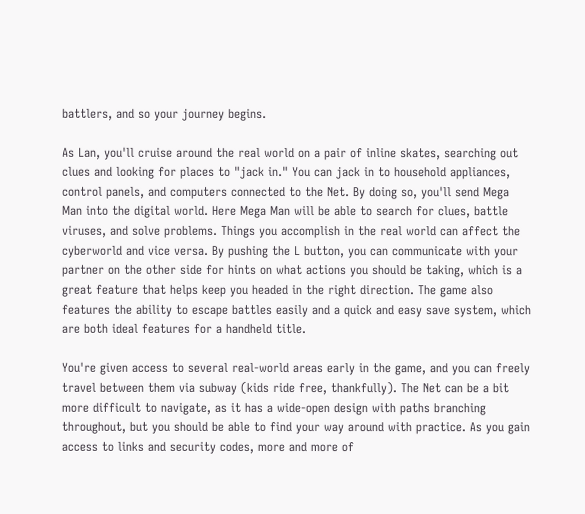battlers, and so your journey begins.

As Lan, you'll cruise around the real world on a pair of inline skates, searching out clues and looking for places to "jack in." You can jack in to household appliances, control panels, and computers connected to the Net. By doing so, you'll send Mega Man into the digital world. Here Mega Man will be able to search for clues, battle viruses, and solve problems. Things you accomplish in the real world can affect the cyberworld and vice versa. By pushing the L button, you can communicate with your partner on the other side for hints on what actions you should be taking, which is a great feature that helps keep you headed in the right direction. The game also features the ability to escape battles easily and a quick and easy save system, which are both ideal features for a handheld title.

You're given access to several real-world areas early in the game, and you can freely travel between them via subway (kids ride free, thankfully). The Net can be a bit more difficult to navigate, as it has a wide-open design with paths branching throughout, but you should be able to find your way around with practice. As you gain access to links and security codes, more and more of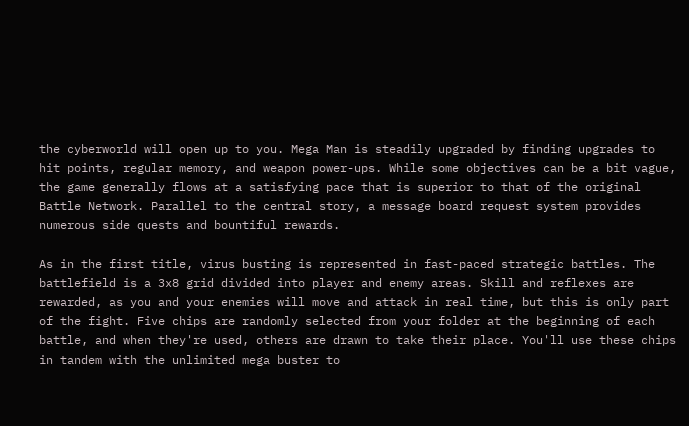the cyberworld will open up to you. Mega Man is steadily upgraded by finding upgrades to hit points, regular memory, and weapon power-ups. While some objectives can be a bit vague, the game generally flows at a satisfying pace that is superior to that of the original Battle Network. Parallel to the central story, a message board request system provides numerous side quests and bountiful rewards.

As in the first title, virus busting is represented in fast-paced strategic battles. The battlefield is a 3x8 grid divided into player and enemy areas. Skill and reflexes are rewarded, as you and your enemies will move and attack in real time, but this is only part of the fight. Five chips are randomly selected from your folder at the beginning of each battle, and when they're used, others are drawn to take their place. You'll use these chips in tandem with the unlimited mega buster to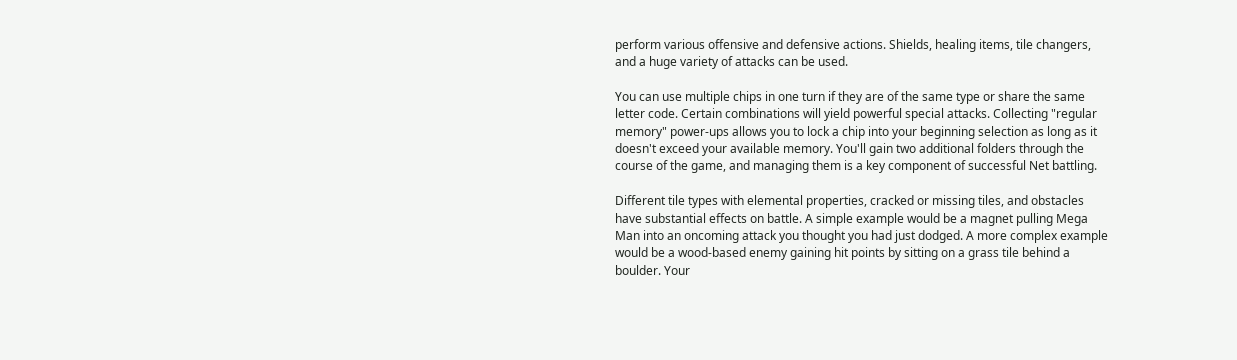perform various offensive and defensive actions. Shields, healing items, tile changers, and a huge variety of attacks can be used.

You can use multiple chips in one turn if they are of the same type or share the same letter code. Certain combinations will yield powerful special attacks. Collecting "regular memory" power-ups allows you to lock a chip into your beginning selection as long as it doesn't exceed your available memory. You'll gain two additional folders through the course of the game, and managing them is a key component of successful Net battling.

Different tile types with elemental properties, cracked or missing tiles, and obstacles have substantial effects on battle. A simple example would be a magnet pulling Mega Man into an oncoming attack you thought you had just dodged. A more complex example would be a wood-based enemy gaining hit points by sitting on a grass tile behind a boulder. Your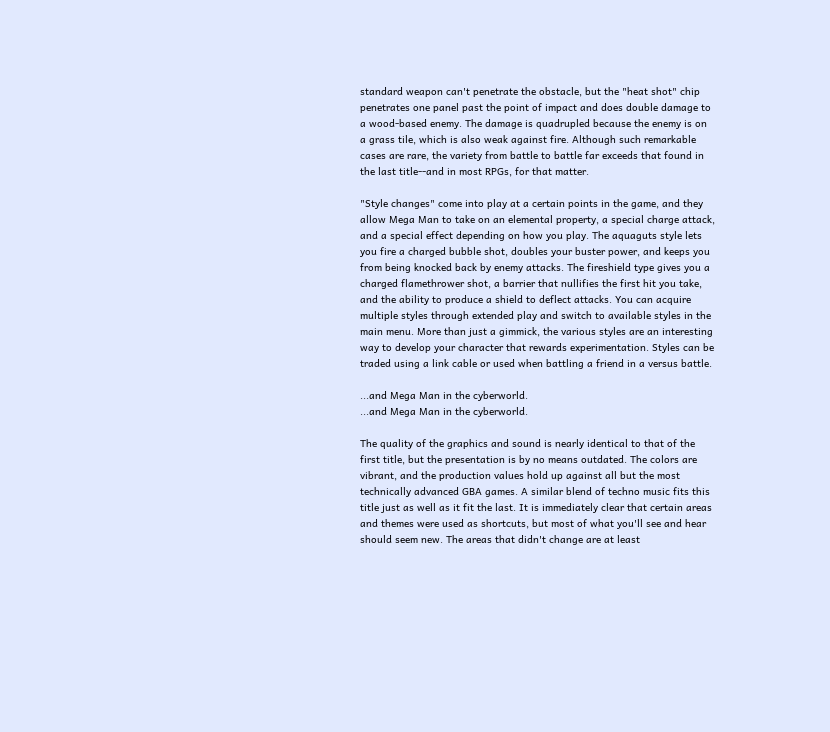standard weapon can't penetrate the obstacle, but the "heat shot" chip penetrates one panel past the point of impact and does double damage to a wood-based enemy. The damage is quadrupled because the enemy is on a grass tile, which is also weak against fire. Although such remarkable cases are rare, the variety from battle to battle far exceeds that found in the last title--and in most RPGs, for that matter.

"Style changes" come into play at a certain points in the game, and they allow Mega Man to take on an elemental property, a special charge attack, and a special effect depending on how you play. The aquaguts style lets you fire a charged bubble shot, doubles your buster power, and keeps you from being knocked back by enemy attacks. The fireshield type gives you a charged flamethrower shot, a barrier that nullifies the first hit you take, and the ability to produce a shield to deflect attacks. You can acquire multiple styles through extended play and switch to available styles in the main menu. More than just a gimmick, the various styles are an interesting way to develop your character that rewards experimentation. Styles can be traded using a link cable or used when battling a friend in a versus battle.

...and Mega Man in the cyberworld.
...and Mega Man in the cyberworld.

The quality of the graphics and sound is nearly identical to that of the first title, but the presentation is by no means outdated. The colors are vibrant, and the production values hold up against all but the most technically advanced GBA games. A similar blend of techno music fits this title just as well as it fit the last. It is immediately clear that certain areas and themes were used as shortcuts, but most of what you'll see and hear should seem new. The areas that didn't change are at least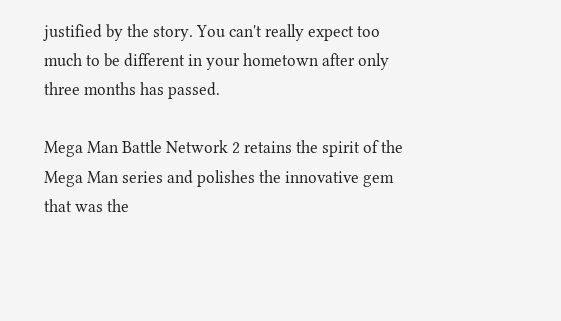justified by the story. You can't really expect too much to be different in your hometown after only three months has passed.

Mega Man Battle Network 2 retains the spirit of the Mega Man series and polishes the innovative gem that was the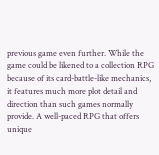previous game even further. While the game could be likened to a collection RPG because of its card-battle-like mechanics, it features much more plot detail and direction than such games normally provide. A well-paced RPG that offers unique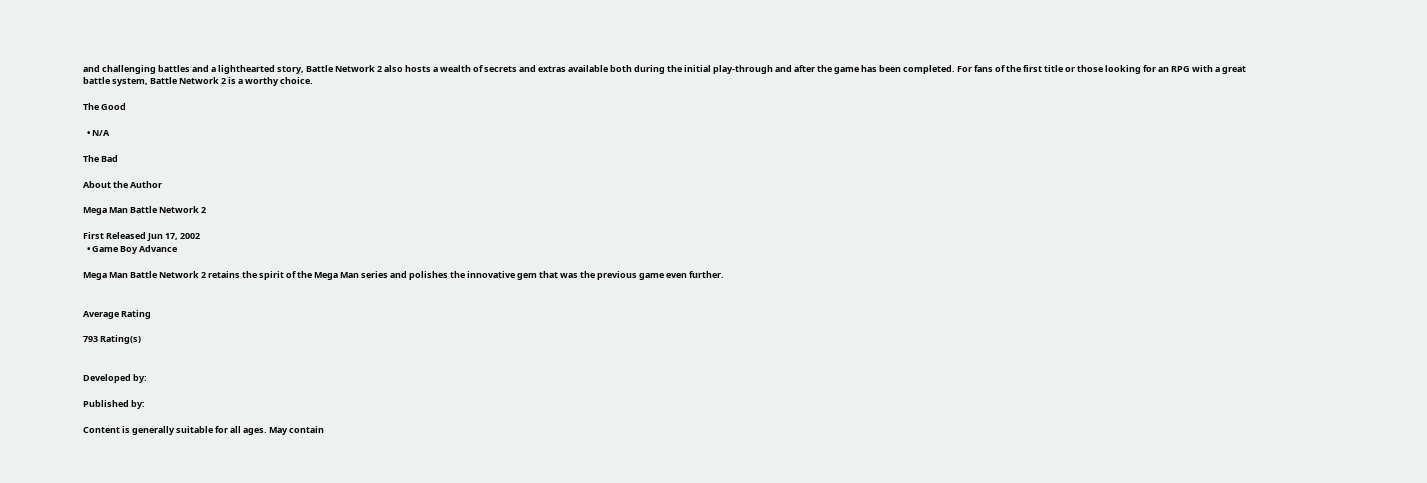and challenging battles and a lighthearted story, Battle Network 2 also hosts a wealth of secrets and extras available both during the initial play-through and after the game has been completed. For fans of the first title or those looking for an RPG with a great battle system, Battle Network 2 is a worthy choice.

The Good

  • N/A

The Bad

About the Author

Mega Man Battle Network 2

First Released Jun 17, 2002
  • Game Boy Advance

Mega Man Battle Network 2 retains the spirit of the Mega Man series and polishes the innovative gem that was the previous game even further.


Average Rating

793 Rating(s)


Developed by:

Published by:

Content is generally suitable for all ages. May contain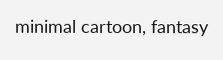minimal cartoon, fantasy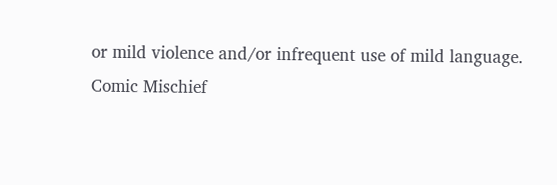or mild violence and/or infrequent use of mild language.
Comic Mischief